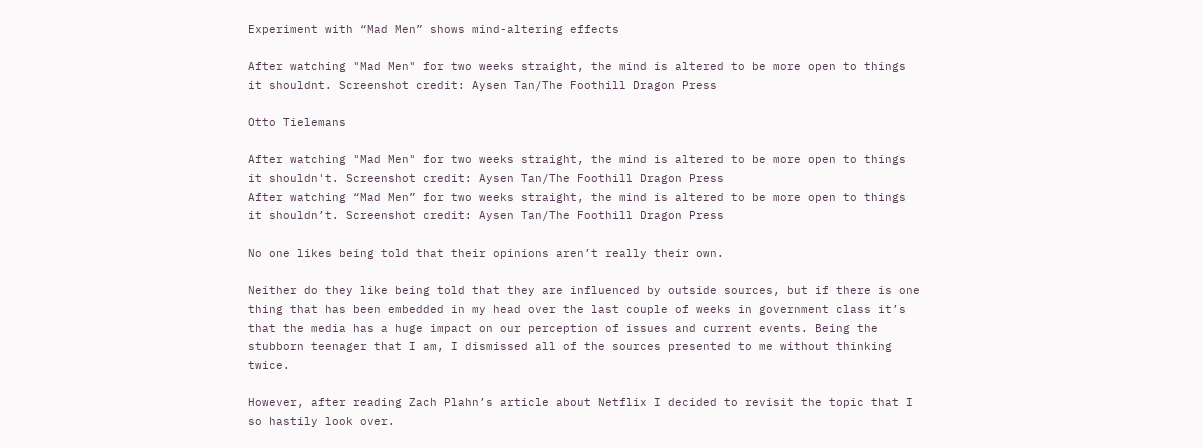Experiment with “Mad Men” shows mind-altering effects

After watching "Mad Men" for two weeks straight, the mind is altered to be more open to things it shouldnt. Screenshot credit: Aysen Tan/The Foothill Dragon Press

Otto Tielemans

After watching "Mad Men" for two weeks straight, the mind is altered to be more open to things it shouldn't. Screenshot credit: Aysen Tan/The Foothill Dragon Press
After watching “Mad Men” for two weeks straight, the mind is altered to be more open to things it shouldn’t. Screenshot credit: Aysen Tan/The Foothill Dragon Press

No one likes being told that their opinions aren’t really their own.

Neither do they like being told that they are influenced by outside sources, but if there is one thing that has been embedded in my head over the last couple of weeks in government class it’s that the media has a huge impact on our perception of issues and current events. Being the stubborn teenager that I am, I dismissed all of the sources presented to me without thinking twice.

However, after reading Zach Plahn’s article about Netflix I decided to revisit the topic that I so hastily look over.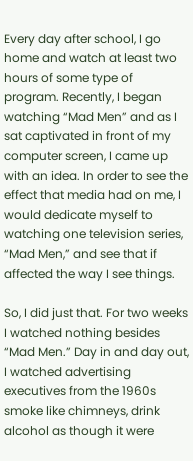Every day after school, I go home and watch at least two hours of some type of program. Recently, I began watching “Mad Men” and as I sat captivated in front of my computer screen, I came up with an idea. In order to see the effect that media had on me, I would dedicate myself to watching one television series, “Mad Men,” and see that if affected the way I see things.

So, I did just that. For two weeks I watched nothing besides “Mad Men.” Day in and day out, I watched advertising executives from the 1960s smoke like chimneys, drink alcohol as though it were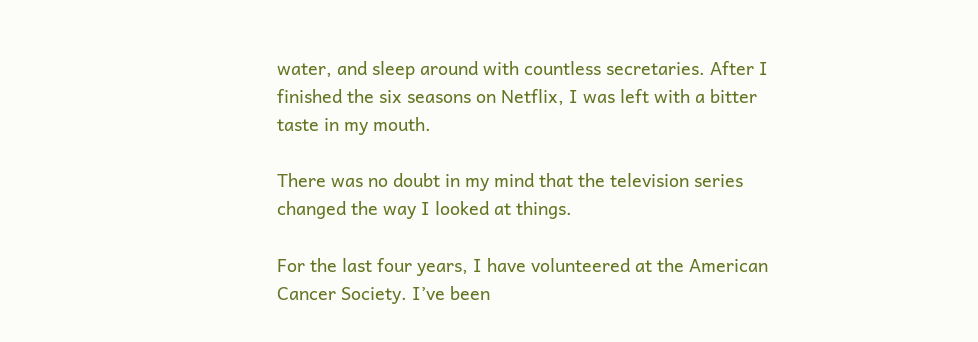water, and sleep around with countless secretaries. After I finished the six seasons on Netflix, I was left with a bitter taste in my mouth.

There was no doubt in my mind that the television series changed the way I looked at things.

For the last four years, I have volunteered at the American Cancer Society. I’ve been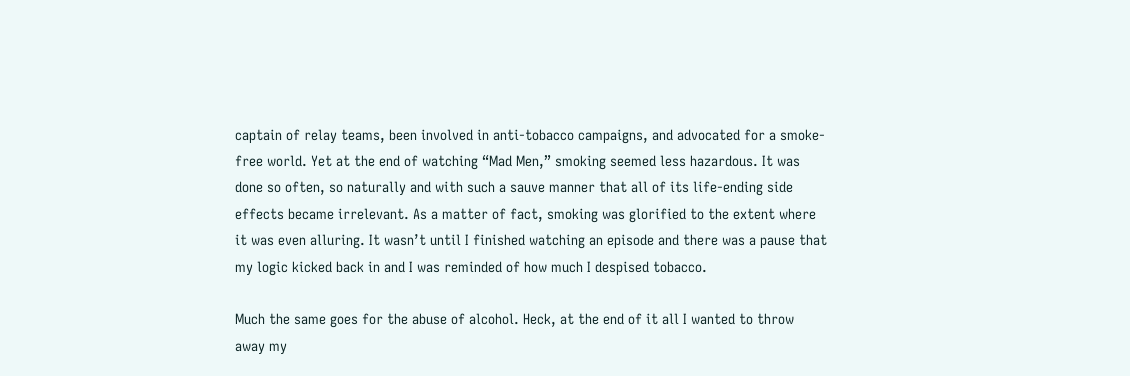captain of relay teams, been involved in anti-tobacco campaigns, and advocated for a smoke-free world. Yet at the end of watching “Mad Men,” smoking seemed less hazardous. It was done so often, so naturally and with such a sauve manner that all of its life-ending side effects became irrelevant. As a matter of fact, smoking was glorified to the extent where it was even alluring. It wasn’t until I finished watching an episode and there was a pause that my logic kicked back in and I was reminded of how much I despised tobacco.

Much the same goes for the abuse of alcohol. Heck, at the end of it all I wanted to throw away my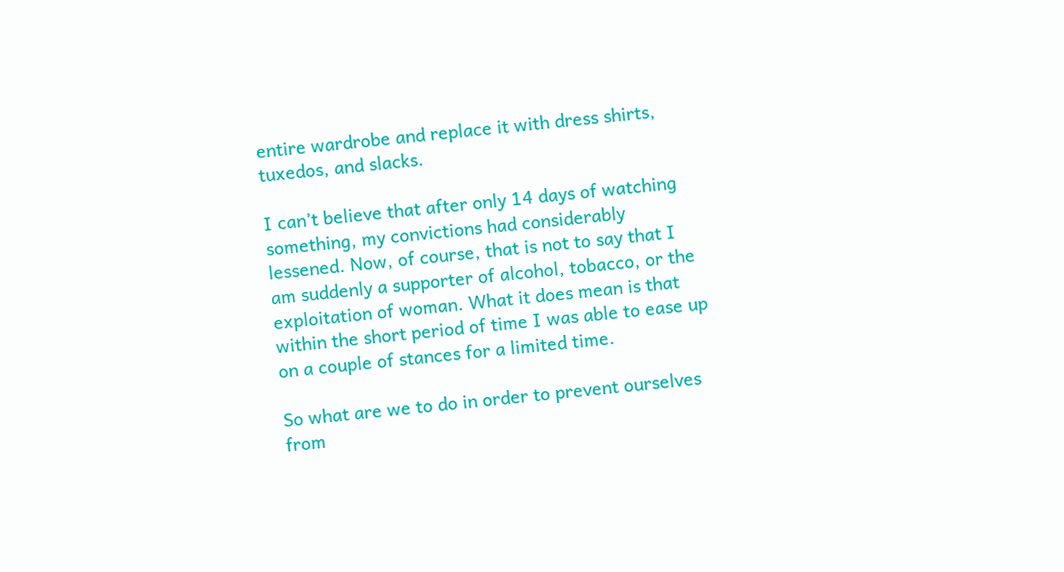entire wardrobe and replace it with dress shirts, tuxedos, and slacks.

I can’t believe that after only 14 days of watching something, my convictions had considerably lessened. Now, of course, that is not to say that I am suddenly a supporter of alcohol, tobacco, or the exploitation of woman. What it does mean is that within the short period of time I was able to ease up on a couple of stances for a limited time.

So what are we to do in order to prevent ourselves from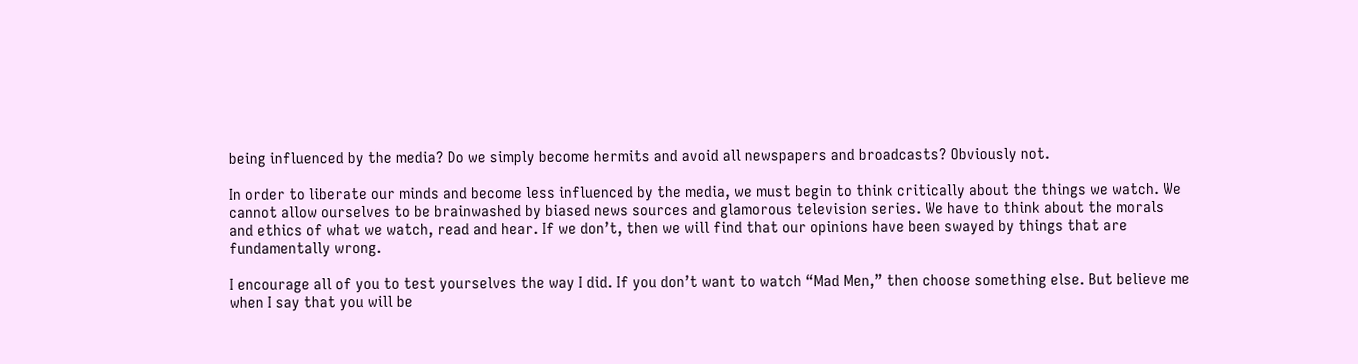being influenced by the media? Do we simply become hermits and avoid all newspapers and broadcasts? Obviously not.

In order to liberate our minds and become less influenced by the media, we must begin to think critically about the things we watch. We cannot allow ourselves to be brainwashed by biased news sources and glamorous television series. We have to think about the morals and ethics of what we watch, read and hear. If we don’t, then we will find that our opinions have been swayed by things that are fundamentally wrong.

I encourage all of you to test yourselves the way I did. If you don’t want to watch “Mad Men,” then choose something else. But believe me when I say that you will be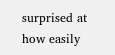surprised at how easily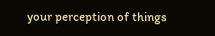your perception of things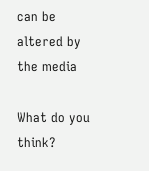can be altered by the media

What do you think?